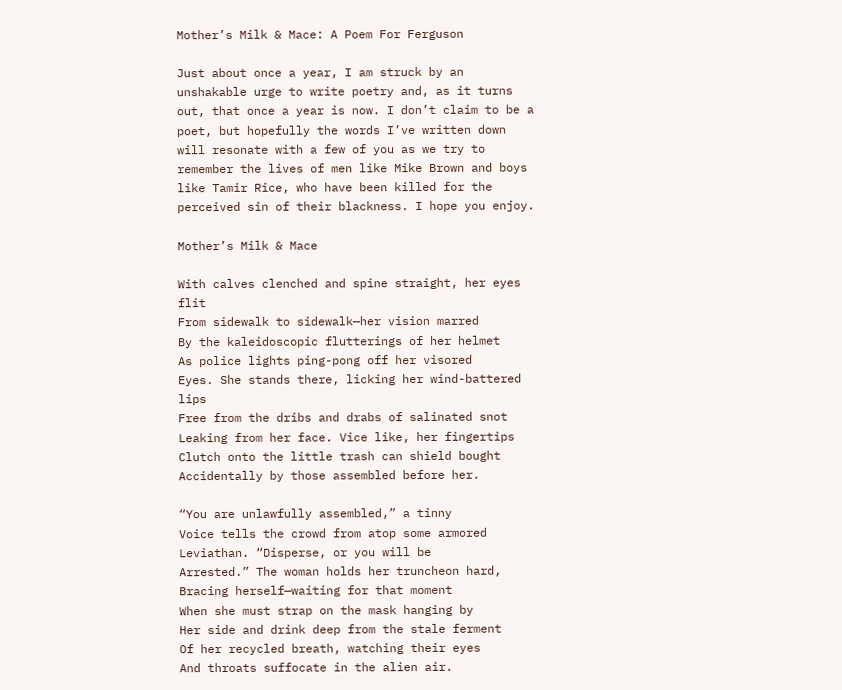Mother’s Milk & Mace: A Poem For Ferguson

Just about once a year, I am struck by an unshakable urge to write poetry and, as it turns out, that once a year is now. I don’t claim to be a poet, but hopefully the words I’ve written down will resonate with a few of you as we try to remember the lives of men like Mike Brown and boys like Tamir Rice, who have been killed for the perceived sin of their blackness. I hope you enjoy.

Mother’s Milk & Mace

With calves clenched and spine straight, her eyes flit
From sidewalk to sidewalk—her vision marred
By the kaleidoscopic flutterings of her helmet
As police lights ping-pong off her visored
Eyes. She stands there, licking her wind-battered lips
Free from the dribs and drabs of salinated snot
Leaking from her face. Vice like, her fingertips
Clutch onto the little trash can shield bought
Accidentally by those assembled before her.

“You are unlawfully assembled,” a tinny
Voice tells the crowd from atop some armored
Leviathan. “Disperse, or you will be
Arrested.” The woman holds her truncheon hard,
Bracing herself—waiting for that moment
When she must strap on the mask hanging by
Her side and drink deep from the stale ferment
Of her recycled breath, watching their eyes
And throats suffocate in the alien air.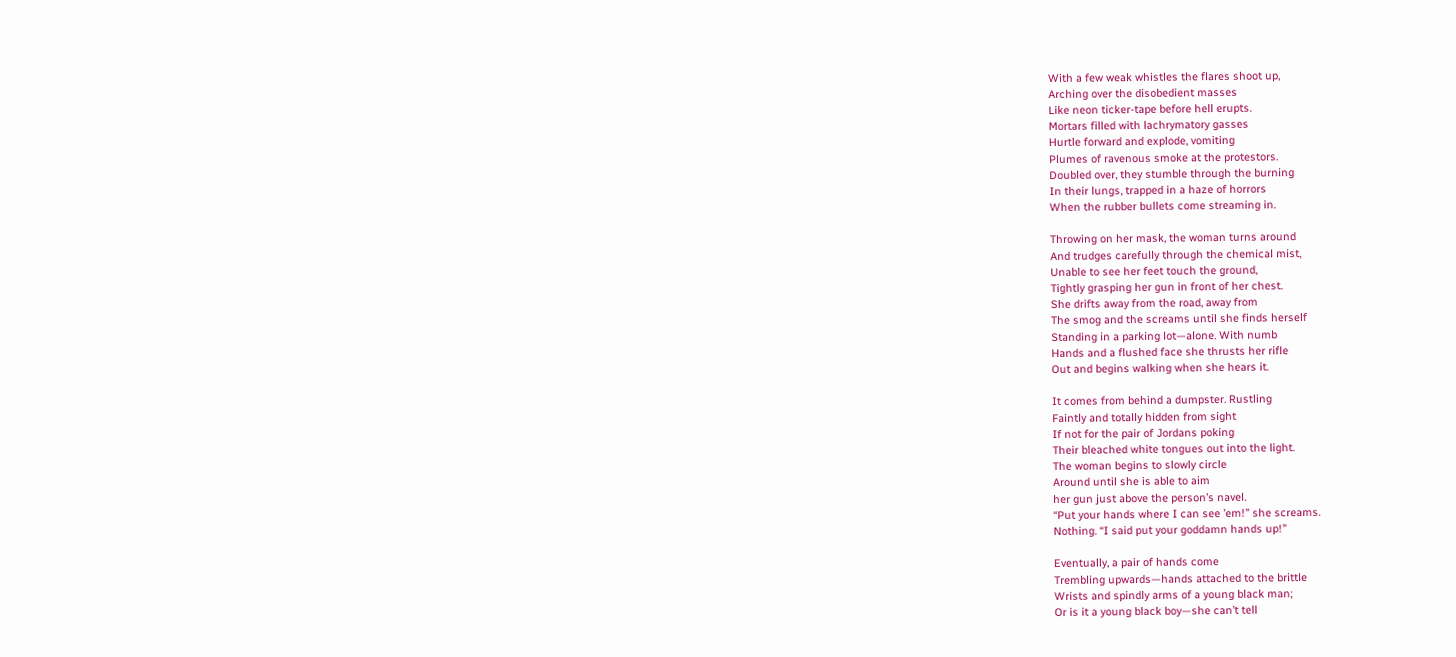With a few weak whistles the flares shoot up,
Arching over the disobedient masses
Like neon ticker-tape before hell erupts.
Mortars filled with lachrymatory gasses
Hurtle forward and explode, vomiting
Plumes of ravenous smoke at the protestors.
Doubled over, they stumble through the burning
In their lungs, trapped in a haze of horrors
When the rubber bullets come streaming in.

Throwing on her mask, the woman turns around
And trudges carefully through the chemical mist,
Unable to see her feet touch the ground,
Tightly grasping her gun in front of her chest.
She drifts away from the road, away from
The smog and the screams until she finds herself
Standing in a parking lot—alone. With numb
Hands and a flushed face she thrusts her rifle
Out and begins walking when she hears it.

It comes from behind a dumpster. Rustling
Faintly and totally hidden from sight
If not for the pair of Jordans poking
Their bleached white tongues out into the light.
The woman begins to slowly circle
Around until she is able to aim
her gun just above the person’s navel.
“Put your hands where I can see ’em!” she screams.
Nothing. “I said put your goddamn hands up!”

Eventually, a pair of hands come
Trembling upwards—hands attached to the brittle
Wrists and spindly arms of a young black man;
Or is it a young black boy—she can’t tell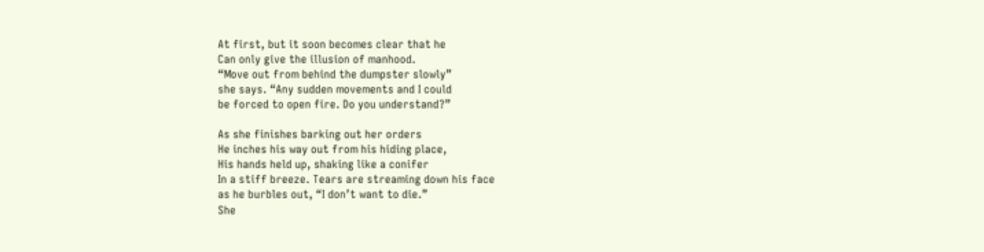At first, but it soon becomes clear that he
Can only give the illusion of manhood.
“Move out from behind the dumpster slowly”
she says. “Any sudden movements and I could
be forced to open fire. Do you understand?”

As she finishes barking out her orders
He inches his way out from his hiding place,
His hands held up, shaking like a conifer
In a stiff breeze. Tears are streaming down his face
as he burbles out, “I don’t want to die.”
She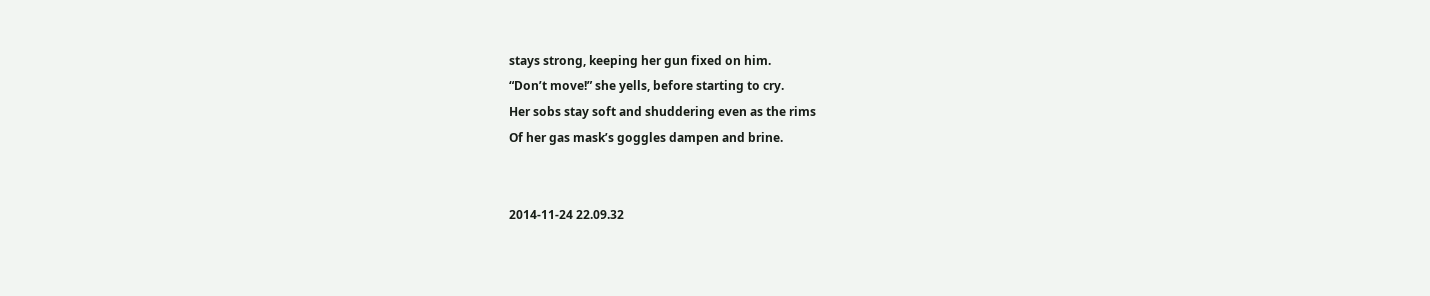stays strong, keeping her gun fixed on him.
“Don’t move!” she yells, before starting to cry.
Her sobs stay soft and shuddering even as the rims
Of her gas mask’s goggles dampen and brine.


2014-11-24 22.09.32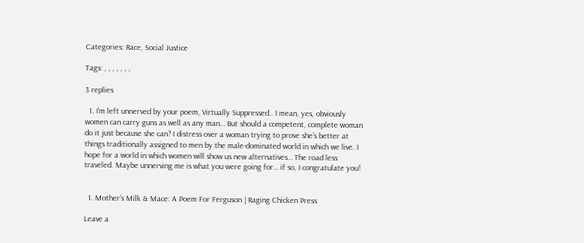Categories: Race, Social Justice

Tags: , , , , , , ,

3 replies

  1. I’m left unnerved by your poem, Virtually Suppressed.. I mean, yes, obviously women can carry guns as well as any man… But should a competent, complete woman do it just because she can? I distress over a woman trying to prove she’s better at things traditionally assigned to men by the male-dominated world in which we live. I hope for a world in which women will show us new alternatives… The road less traveled. Maybe unnerving me is what you were going for… if so, I congratulate you!


  1. Mother’s Milk & Mace: A Poem For Ferguson | Raging Chicken Press

Leave a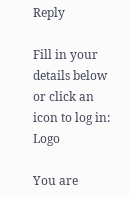Reply

Fill in your details below or click an icon to log in: Logo

You are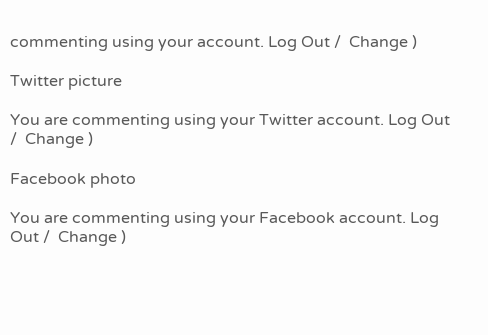commenting using your account. Log Out /  Change )

Twitter picture

You are commenting using your Twitter account. Log Out /  Change )

Facebook photo

You are commenting using your Facebook account. Log Out /  Change )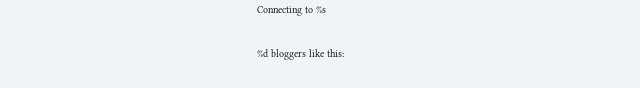Connecting to %s

%d bloggers like this: